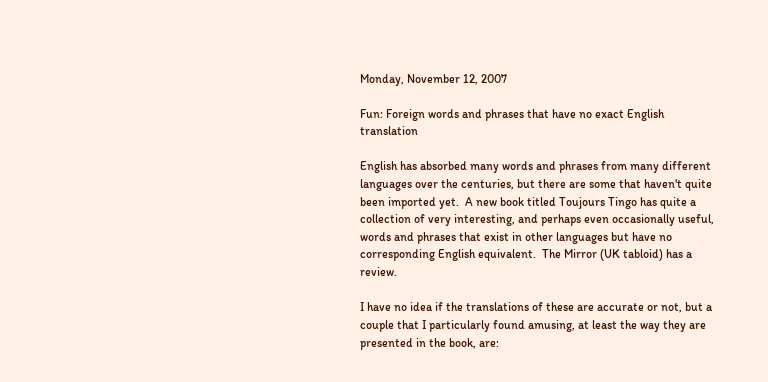Monday, November 12, 2007

Fun: Foreign words and phrases that have no exact English translation

English has absorbed many words and phrases from many different languages over the centuries, but there are some that haven't quite been imported yet.  A new book titled Toujours Tingo has quite a collection of very interesting, and perhaps even occasionally useful, words and phrases that exist in other languages but have no corresponding English equivalent.  The Mirror (UK tabloid) has a review.

I have no idea if the translations of these are accurate or not, but a couple that I particularly found amusing, at least the way they are presented in the book, are: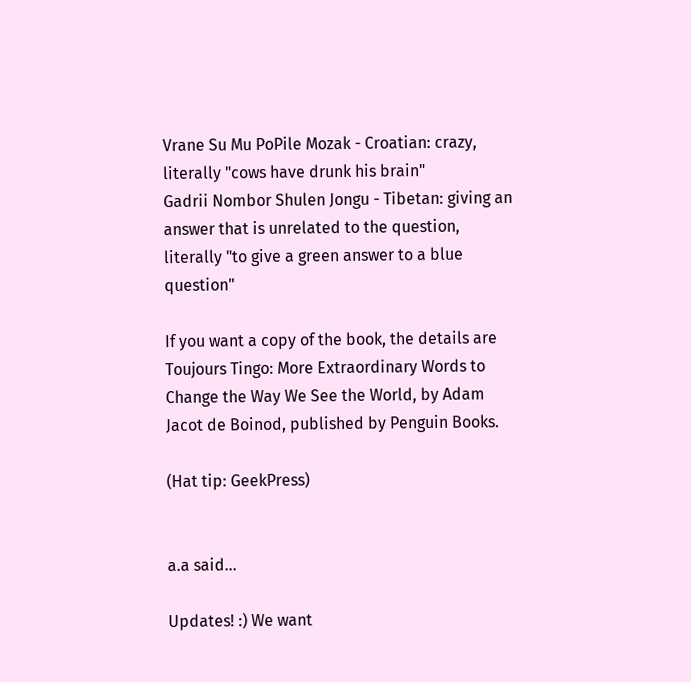Vrane Su Mu PoPile Mozak - Croatian: crazy, literally "cows have drunk his brain"
Gadrii Nombor Shulen Jongu - Tibetan: giving an answer that is unrelated to the question, literally "to give a green answer to a blue question"

If you want a copy of the book, the details are Toujours Tingo: More Extraordinary Words to Change the Way We See the World, by Adam Jacot de Boinod, published by Penguin Books.

(Hat tip: GeekPress)


a.a said...

Updates! :) We want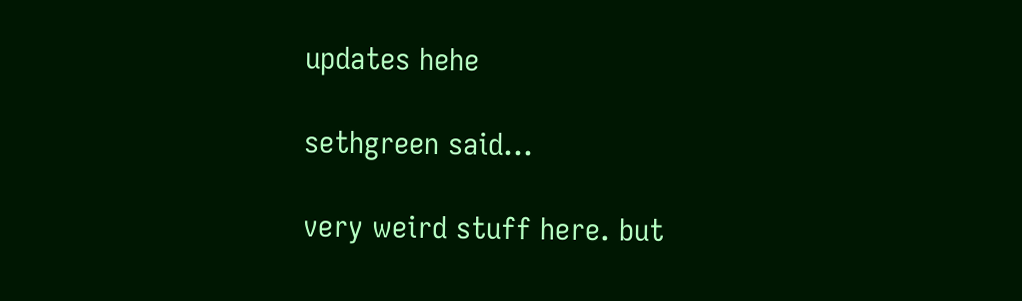updates hehe

sethgreen said...

very weird stuff here. but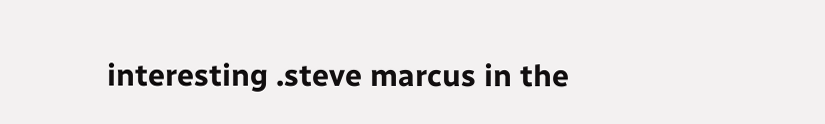interesting .steve marcus in the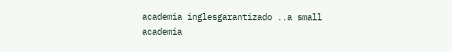academia inglesgarantizado ..a small academia